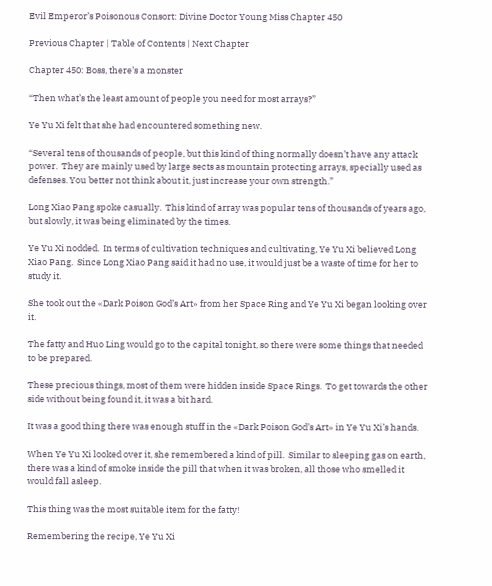Evil Emperor’s Poisonous Consort: Divine Doctor Young Miss Chapter 450

Previous Chapter | Table of Contents | Next Chapter

Chapter 450: Boss, there’s a monster

“Then what’s the least amount of people you need for most arrays?”

Ye Yu Xi felt that she had encountered something new.

“Several tens of thousands of people, but this kind of thing normally doesn’t have any attack power.  They are mainly used by large sects as mountain protecting arrays, specially used as defenses. You better not think about it, just increase your own strength.”

Long Xiao Pang spoke casually.  This kind of array was popular tens of thousands of years ago, but slowly, it was being eliminated by the times.

Ye Yu Xi nodded.  In terms of cultivation techniques and cultivating, Ye Yu Xi believed Long Xiao Pang.  Since Long Xiao Pang said it had no use, it would just be a waste of time for her to study it.

She took out the «Dark Poison God’s Art» from her Space Ring and Ye Yu Xi began looking over it.

The fatty and Huo Ling would go to the capital tonight, so there were some things that needed to be prepared.

These precious things, most of them were hidden inside Space Rings.  To get towards the other side without being found it, it was a bit hard.

It was a good thing there was enough stuff in the «Dark Poison God’s Art» in Ye Yu Xi’s hands.

When Ye Yu Xi looked over it, she remembered a kind of pill.  Similar to sleeping gas on earth, there was a kind of smoke inside the pill that when it was broken, all those who smelled it would fall asleep.

This thing was the most suitable item for the fatty!

Remembering the recipe, Ye Yu Xi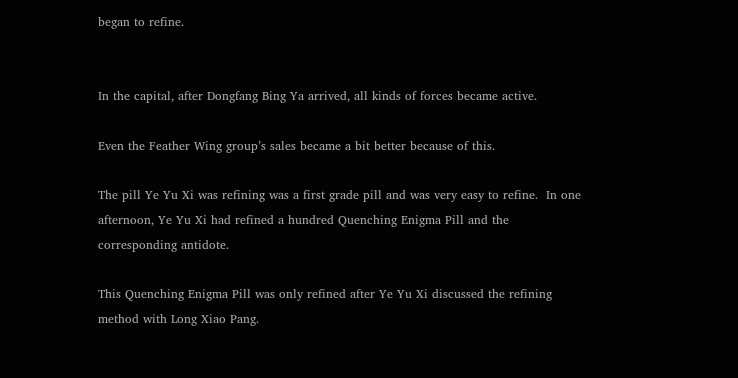began to refine.


In the capital, after Dongfang Bing Ya arrived, all kinds of forces became active.

Even the Feather Wing group’s sales became a bit better because of this.

The pill Ye Yu Xi was refining was a first grade pill and was very easy to refine.  In one afternoon, Ye Yu Xi had refined a hundred Quenching Enigma Pill and the corresponding antidote.

This Quenching Enigma Pill was only refined after Ye Yu Xi discussed the refining method with Long Xiao Pang.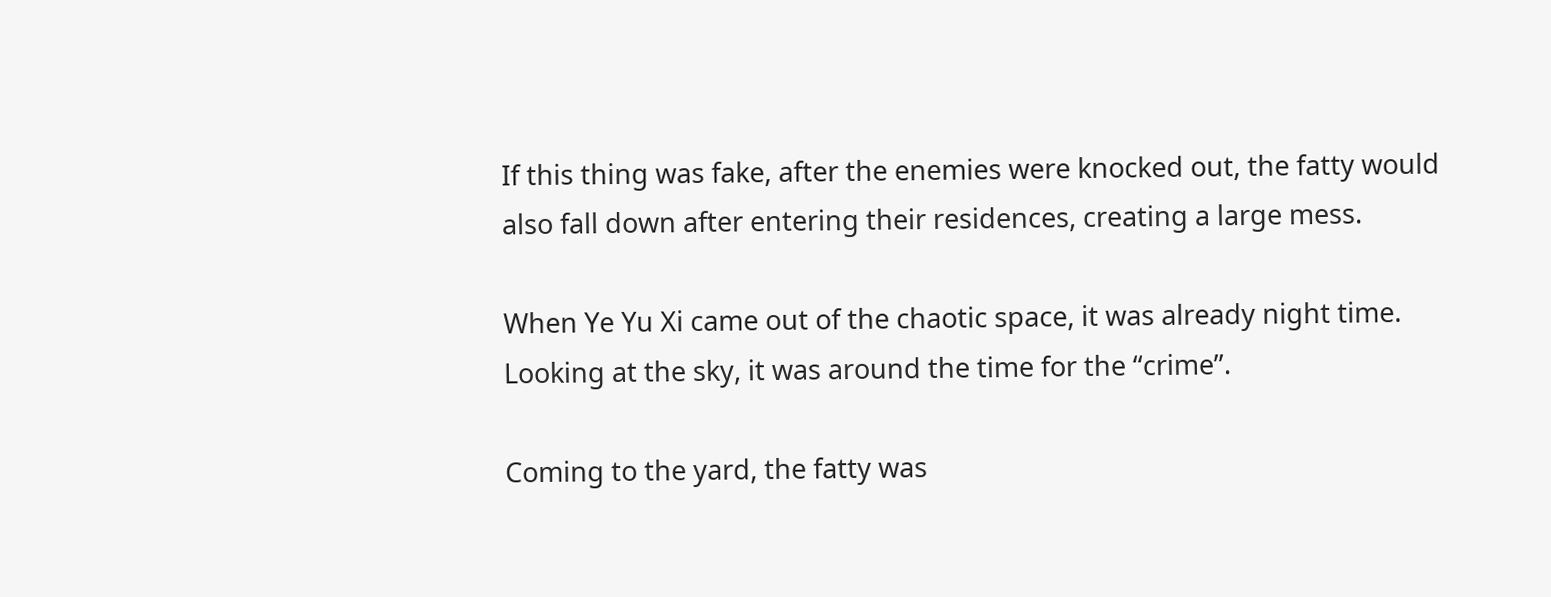If this thing was fake, after the enemies were knocked out, the fatty would also fall down after entering their residences, creating a large mess.

When Ye Yu Xi came out of the chaotic space, it was already night time.  Looking at the sky, it was around the time for the “crime”.

Coming to the yard, the fatty was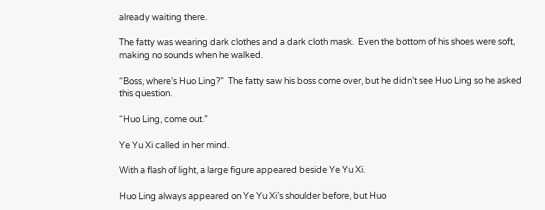already waiting there.

The fatty was wearing dark clothes and a dark cloth mask.  Even the bottom of his shoes were soft, making no sounds when he walked.

“Boss, where’s Huo Ling?”  The fatty saw his boss come over, but he didn’t see Huo Ling so he asked this question.

“Huo Ling, come out.”

Ye Yu Xi called in her mind.

With a flash of light, a large figure appeared beside Ye Yu Xi.

Huo Ling always appeared on Ye Yu Xi’s shoulder before, but Huo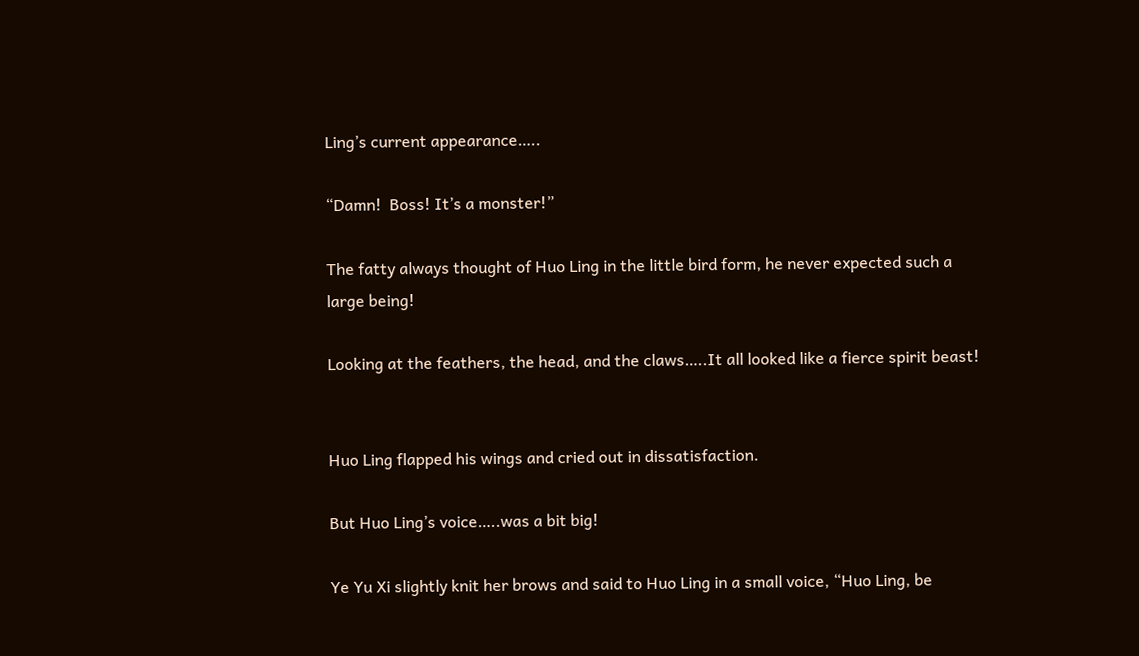Ling’s current appearance…..

“Damn!  Boss! It’s a monster!”

The fatty always thought of Huo Ling in the little bird form, he never expected such a large being!

Looking at the feathers, the head, and the claws…..It all looked like a fierce spirit beast!


Huo Ling flapped his wings and cried out in dissatisfaction.

But Huo Ling’s voice…..was a bit big!

Ye Yu Xi slightly knit her brows and said to Huo Ling in a small voice, “Huo Ling, be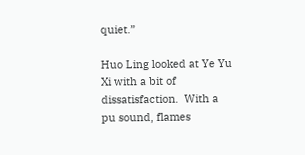quiet.”

Huo Ling looked at Ye Yu Xi with a bit of dissatisfaction.  With a pu sound, flames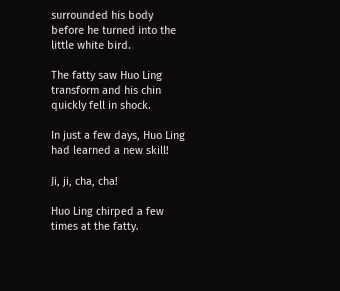surrounded his body before he turned into the little white bird.

The fatty saw Huo Ling transform and his chin quickly fell in shock.

In just a few days, Huo Ling had learned a new skill!

Ji, ji, cha, cha!

Huo Ling chirped a few times at the fatty.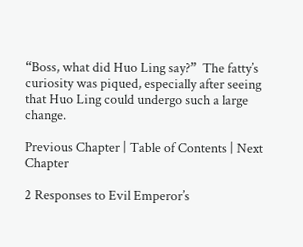“Boss, what did Huo Ling say?”  The fatty’s curiosity was piqued, especially after seeing that Huo Ling could undergo such a large change.

Previous Chapter | Table of Contents | Next Chapter

2 Responses to Evil Emperor’s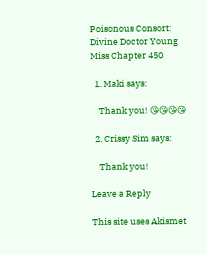Poisonous Consort: Divine Doctor Young Miss Chapter 450

  1. Maki says:

    Thank you! 😘😘😘😘

  2. Crissy Sim says:

    Thank you!

Leave a Reply

This site uses Akismet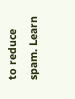to reduce spam. Learn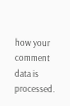how your comment data is processed.